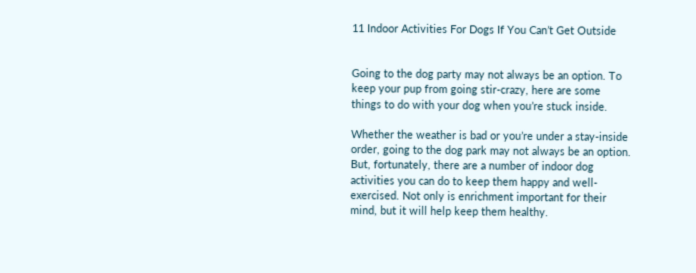11 Indoor Activities For Dogs If You Can’t Get Outside


Going to the dog party may not always be an option. To keep your pup from going stir-crazy, here are some things to do with your dog when you’re stuck inside.

Whether the weather is bad or you’re under a stay-inside order, going to the dog park may not always be an option. But, fortunately, there are a number of indoor dog activities you can do to keep them happy and well-exercised. Not only is enrichment important for their mind, but it will help keep them healthy.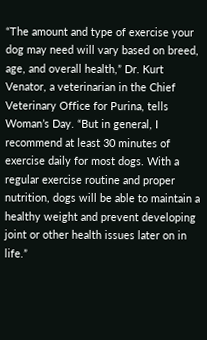“The amount and type of exercise your dog may need will vary based on breed, age, and overall health,” Dr. Kurt Venator, a veterinarian in the Chief Veterinary Office for Purina, tells Woman’s Day. “But in general, I recommend at least 30 minutes of exercise daily for most dogs. With a regular exercise routine and proper nutrition, dogs will be able to maintain a healthy weight and prevent developing joint or other health issues later on in life.”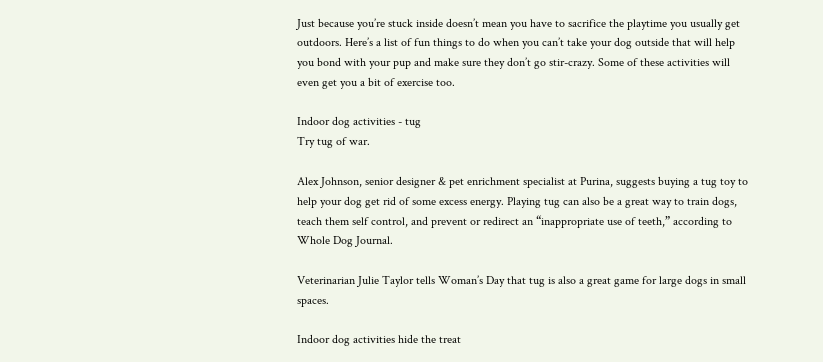Just because you’re stuck inside doesn’t mean you have to sacrifice the playtime you usually get outdoors. Here’s a list of fun things to do when you can’t take your dog outside that will help you bond with your pup and make sure they don’t go stir-crazy. Some of these activities will even get you a bit of exercise too.

Indoor dog activities - tug
Try tug of war.

Alex Johnson, senior designer & pet enrichment specialist at Purina, suggests buying a tug toy to help your dog get rid of some excess energy. Playing tug can also be a great way to train dogs, teach them self control, and prevent or redirect an “inappropriate use of teeth,” according to Whole Dog Journal.

Veterinarian Julie Taylor tells Woman’s Day that tug is also a great game for large dogs in small spaces.

Indoor dog activities hide the treat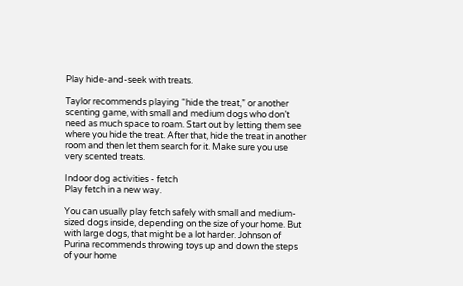Play hide-and-seek with treats.

Taylor recommends playing “hide the treat,” or another scenting game, with small and medium dogs who don’t need as much space to roam. Start out by letting them see where you hide the treat. After that, hide the treat in another room and then let them search for it. Make sure you use very scented treats.

Indoor dog activities - fetch
Play fetch in a new way.

You can usually play fetch safely with small and medium-sized dogs inside, depending on the size of your home. But with large dogs, that might be a lot harder. Johnson of Purina recommends throwing toys up and down the steps of your home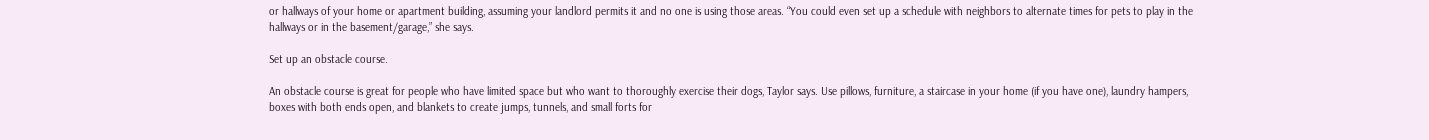or hallways of your home or apartment building, assuming your landlord permits it and no one is using those areas. “You could even set up a schedule with neighbors to alternate times for pets to play in the hallways or in the basement/garage,” she says.

Set up an obstacle course.

An obstacle course is great for people who have limited space but who want to thoroughly exercise their dogs, Taylor says. Use pillows, furniture, a staircase in your home (if you have one), laundry hampers, boxes with both ends open, and blankets to create jumps, tunnels, and small forts for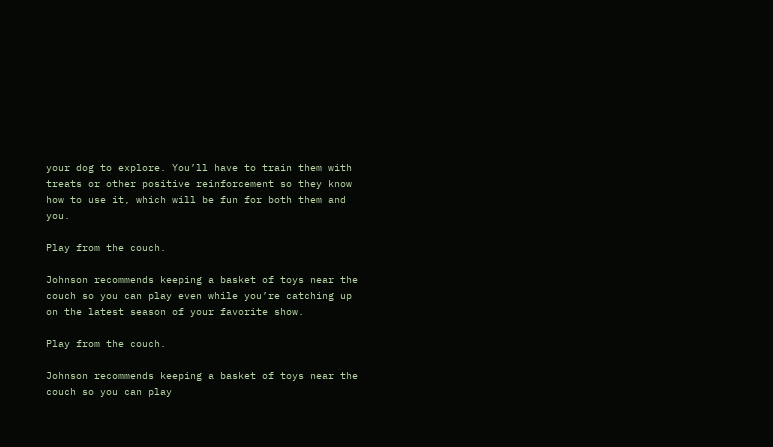your dog to explore. You’ll have to train them with treats or other positive reinforcement so they know how to use it, which will be fun for both them and you.

Play from the couch.

Johnson recommends keeping a basket of toys near the couch so you can play even while you’re catching up on the latest season of your favorite show.

Play from the couch.

Johnson recommends keeping a basket of toys near the couch so you can play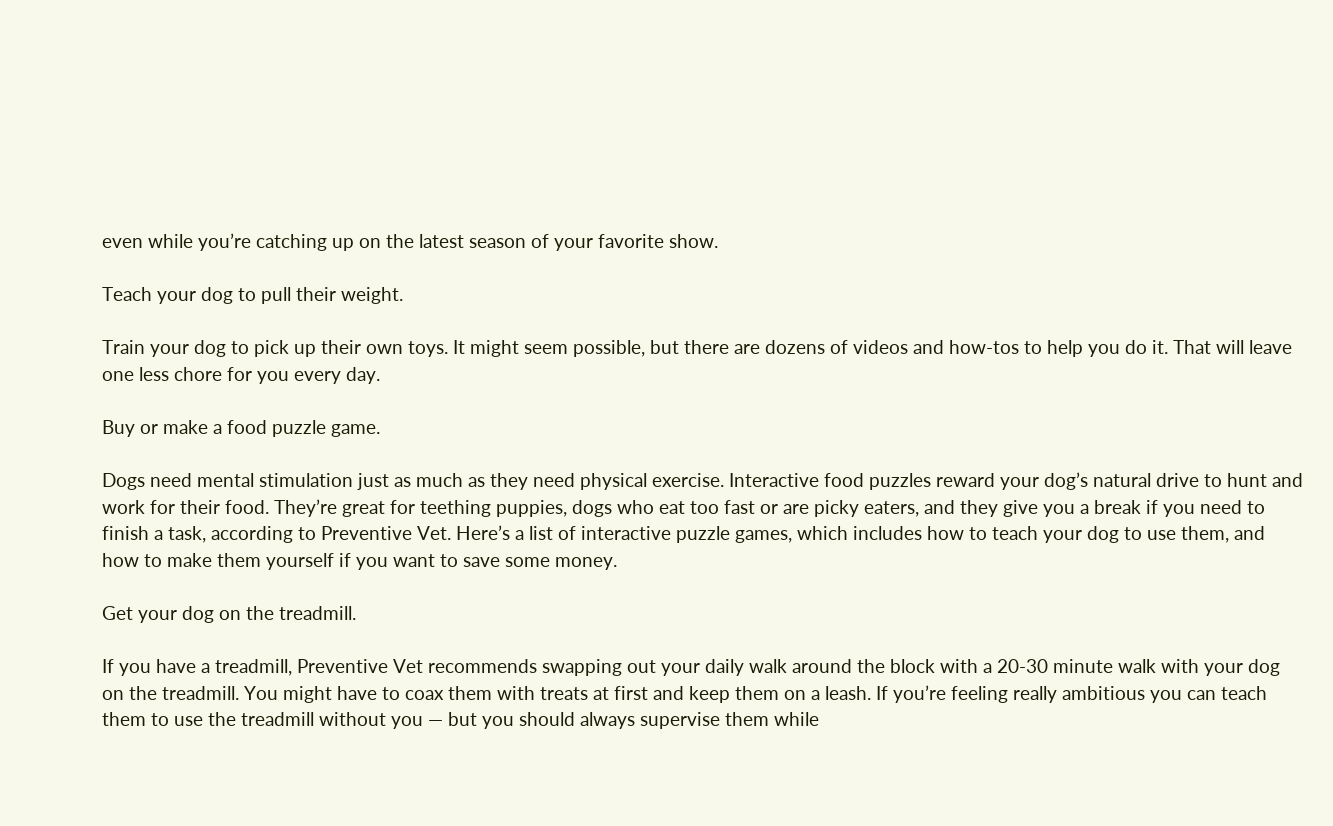even while you’re catching up on the latest season of your favorite show.

Teach your dog to pull their weight.

Train your dog to pick up their own toys. It might seem possible, but there are dozens of videos and how-tos to help you do it. That will leave one less chore for you every day.

Buy or make a food puzzle game.

Dogs need mental stimulation just as much as they need physical exercise. Interactive food puzzles reward your dog’s natural drive to hunt and work for their food. They’re great for teething puppies, dogs who eat too fast or are picky eaters, and they give you a break if you need to finish a task, according to Preventive Vet. Here’s a list of interactive puzzle games, which includes how to teach your dog to use them, and how to make them yourself if you want to save some money.

Get your dog on the treadmill.

If you have a treadmill, Preventive Vet recommends swapping out your daily walk around the block with a 20-30 minute walk with your dog on the treadmill. You might have to coax them with treats at first and keep them on a leash. If you’re feeling really ambitious you can teach them to use the treadmill without you — but you should always supervise them while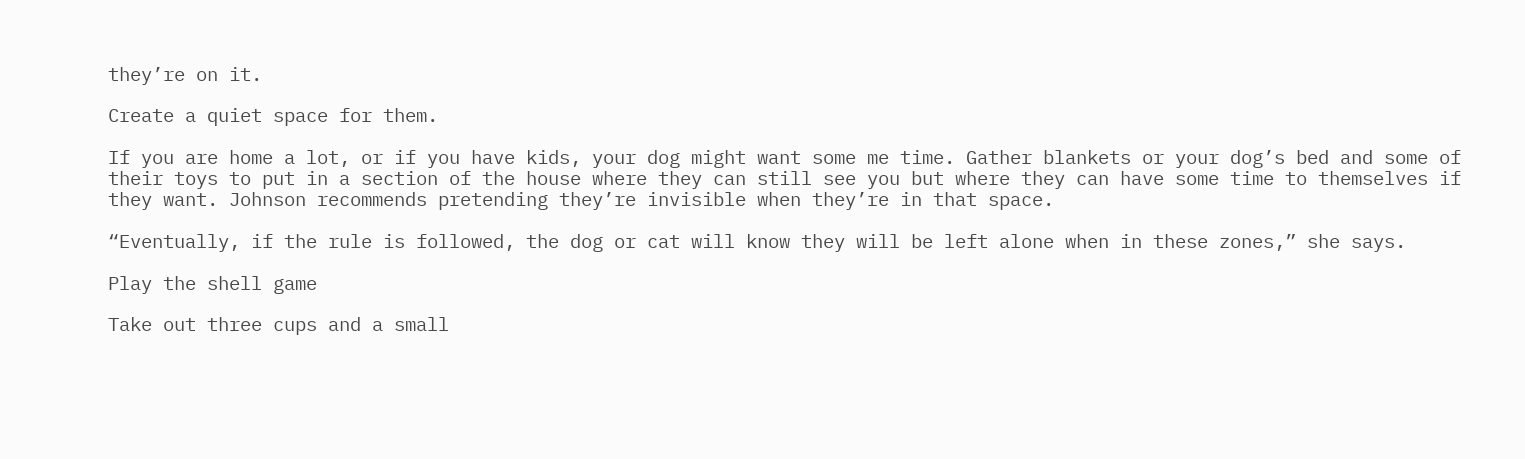they’re on it.

Create a quiet space for them.

If you are home a lot, or if you have kids, your dog might want some me time. Gather blankets or your dog’s bed and some of their toys to put in a section of the house where they can still see you but where they can have some time to themselves if they want. Johnson recommends pretending they’re invisible when they’re in that space.

“Eventually, if the rule is followed, the dog or cat will know they will be left alone when in these zones,” she says.

Play the shell game

Take out three cups and a small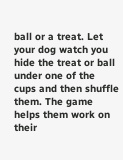ball or a treat. Let your dog watch you hide the treat or ball under one of the cups and then shuffle them. The game helps them work on their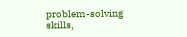problem-solving skills,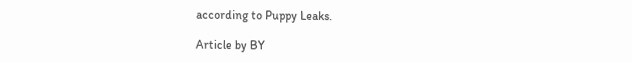according to Puppy Leaks.

Article by BY